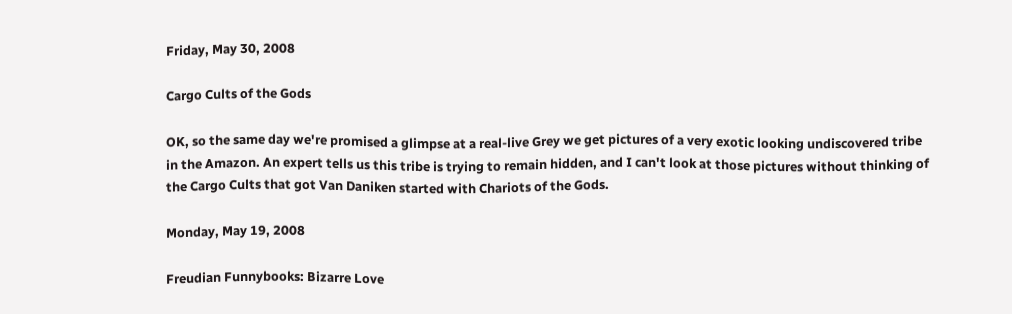Friday, May 30, 2008

Cargo Cults of the Gods

OK, so the same day we're promised a glimpse at a real-live Grey we get pictures of a very exotic looking undiscovered tribe in the Amazon. An expert tells us this tribe is trying to remain hidden, and I can't look at those pictures without thinking of the Cargo Cults that got Van Daniken started with Chariots of the Gods.

Monday, May 19, 2008

Freudian Funnybooks: Bizarre Love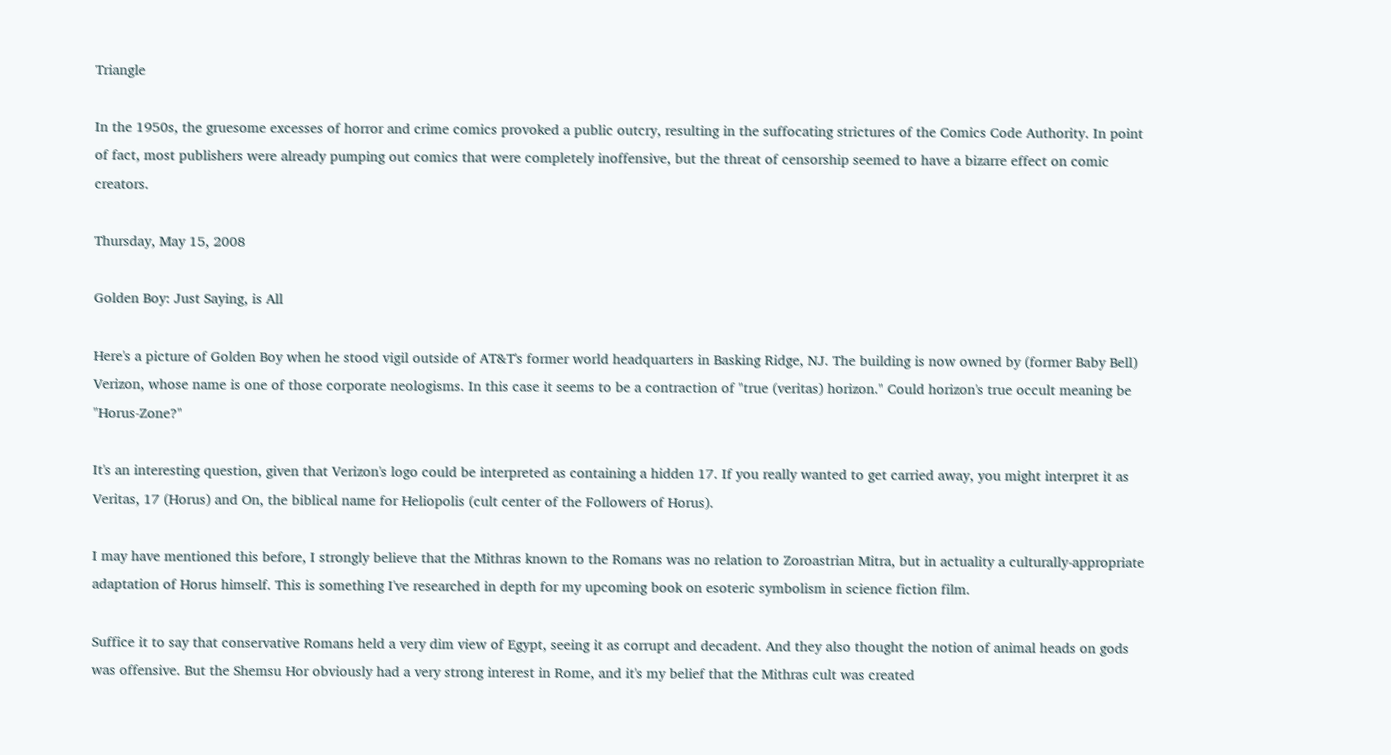Triangle

In the 1950s, the gruesome excesses of horror and crime comics provoked a public outcry, resulting in the suffocating strictures of the Comics Code Authority. In point of fact, most publishers were already pumping out comics that were completely inoffensive, but the threat of censorship seemed to have a bizarre effect on comic creators.

Thursday, May 15, 2008

Golden Boy: Just Saying, is All

Here's a picture of Golden Boy when he stood vigil outside of AT&T's former world headquarters in Basking Ridge, NJ. The building is now owned by (former Baby Bell) Verizon, whose name is one of those corporate neologisms. In this case it seems to be a contraction of "true (veritas) horizon." Could horizon's true occult meaning be "Horus-Zone?"

It's an interesting question, given that Verizon's logo could be interpreted as containing a hidden 17. If you really wanted to get carried away, you might interpret it as Veritas, 17 (Horus) and On, the biblical name for Heliopolis (cult center of the Followers of Horus).

I may have mentioned this before, I strongly believe that the Mithras known to the Romans was no relation to Zoroastrian Mitra, but in actuality a culturally-appropriate adaptation of Horus himself. This is something I've researched in depth for my upcoming book on esoteric symbolism in science fiction film.

Suffice it to say that conservative Romans held a very dim view of Egypt, seeing it as corrupt and decadent. And they also thought the notion of animal heads on gods was offensive. But the Shemsu Hor obviously had a very strong interest in Rome, and it's my belief that the Mithras cult was created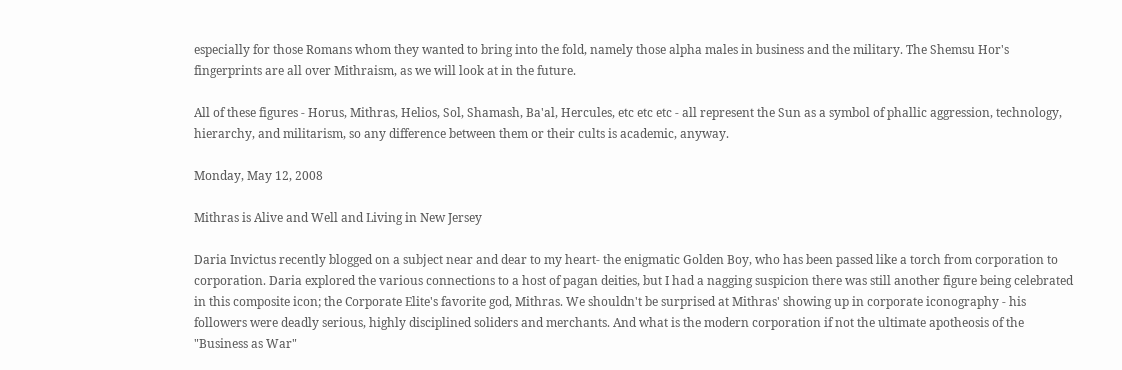especially for those Romans whom they wanted to bring into the fold, namely those alpha males in business and the military. The Shemsu Hor's fingerprints are all over Mithraism, as we will look at in the future.

All of these figures - Horus, Mithras, Helios, Sol, Shamash, Ba'al, Hercules, etc etc etc - all represent the Sun as a symbol of phallic aggression, technology, hierarchy, and militarism, so any difference between them or their cults is academic, anyway.

Monday, May 12, 2008

Mithras is Alive and Well and Living in New Jersey

Daria Invictus recently blogged on a subject near and dear to my heart- the enigmatic Golden Boy, who has been passed like a torch from corporation to corporation. Daria explored the various connections to a host of pagan deities, but I had a nagging suspicion there was still another figure being celebrated in this composite icon; the Corporate Elite's favorite god, Mithras. We shouldn't be surprised at Mithras' showing up in corporate iconography - his followers were deadly serious, highly disciplined soliders and merchants. And what is the modern corporation if not the ultimate apotheosis of the "Business as War"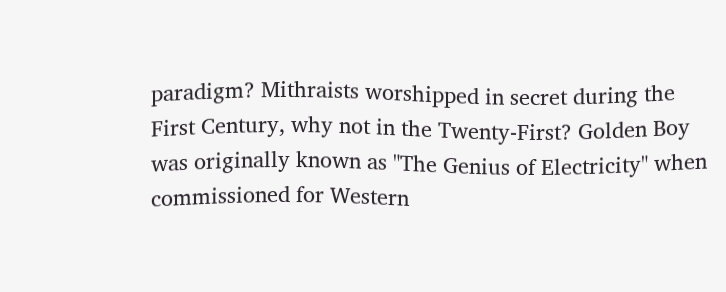paradigm? Mithraists worshipped in secret during the First Century, why not in the Twenty-First? Golden Boy was originally known as "The Genius of Electricity" when commissioned for Western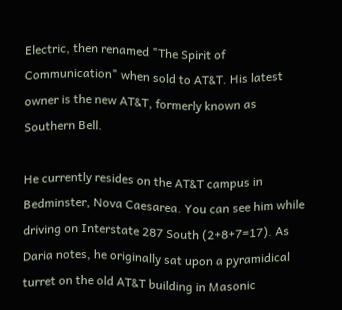Electric, then renamed "The Spirit of Communication" when sold to AT&T. His latest owner is the new AT&T, formerly known as Southern Bell.

He currently resides on the AT&T campus in Bedminster, Nova Caesarea. You can see him while driving on Interstate 287 South (2+8+7=17). As Daria notes, he originally sat upon a pyramidical turret on the old AT&T building in Masonic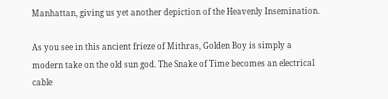Manhattan, giving us yet another depiction of the Heavenly Insemination.

As you see in this ancient frieze of Mithras, Golden Boy is simply a modern take on the old sun god. The Snake of Time becomes an electrical cable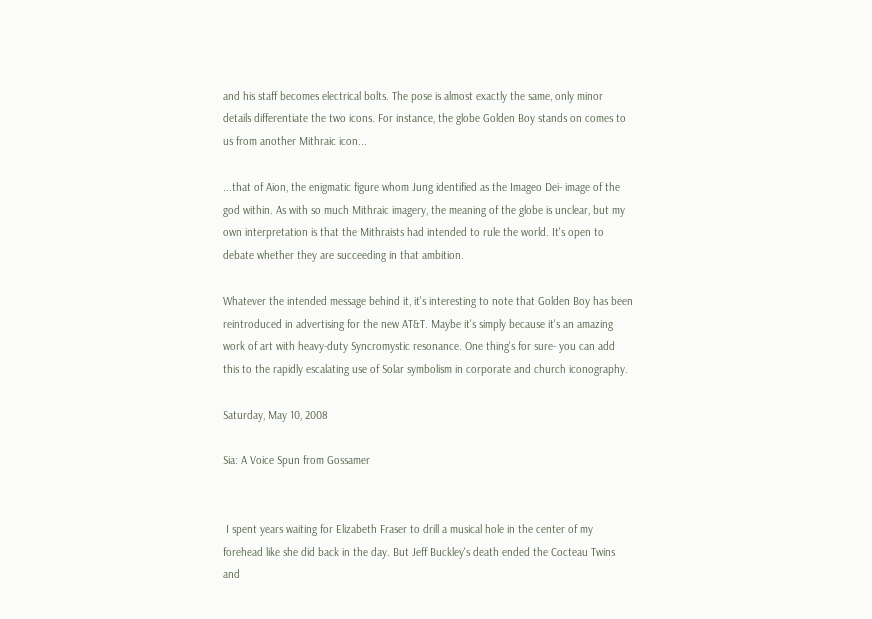and his staff becomes electrical bolts. The pose is almost exactly the same, only minor details differentiate the two icons. For instance, the globe Golden Boy stands on comes to us from another Mithraic icon...

...that of Aion, the enigmatic figure whom Jung identified as the Imageo Dei- image of the god within. As with so much Mithraic imagery, the meaning of the globe is unclear, but my own interpretation is that the Mithraists had intended to rule the world. It's open to debate whether they are succeeding in that ambition.

Whatever the intended message behind it, it's interesting to note that Golden Boy has been reintroduced in advertising for the new AT&T. Maybe it's simply because it's an amazing work of art with heavy-duty Syncromystic resonance. One thing's for sure- you can add this to the rapidly escalating use of Solar symbolism in corporate and church iconography.

Saturday, May 10, 2008

Sia: A Voice Spun from Gossamer


 I spent years waiting for Elizabeth Fraser to drill a musical hole in the center of my forehead like she did back in the day. But Jeff Buckley's death ended the Cocteau Twins and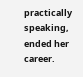practically speaking, ended her career.